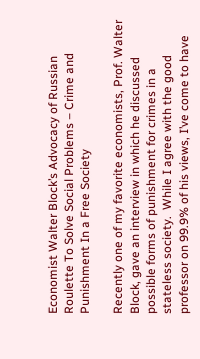Economist Walter Block’s Advocacy of Russian Roulette To Solve Social Problems – Crime and Punishment In a Free Society

Recently one of my favorite economists, Prof. Walter Block, gave an interview in which he discussed possible forms of punishment for crimes in a stateless society.  While I agree with the good professor on 99.9% of his views, I’ve come to have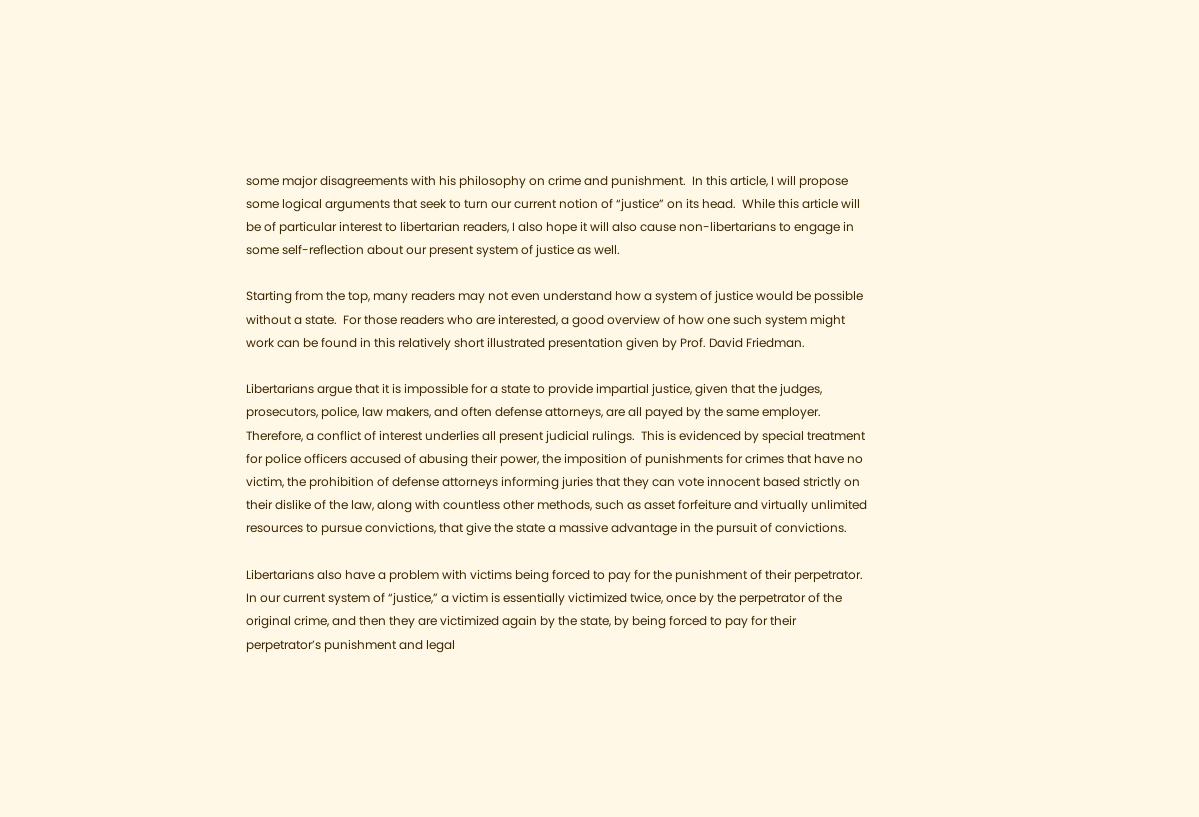some major disagreements with his philosophy on crime and punishment.  In this article, I will propose some logical arguments that seek to turn our current notion of “justice” on its head.  While this article will be of particular interest to libertarian readers, I also hope it will also cause non-libertarians to engage in some self-reflection about our present system of justice as well.

Starting from the top, many readers may not even understand how a system of justice would be possible without a state.  For those readers who are interested, a good overview of how one such system might work can be found in this relatively short illustrated presentation given by Prof. David Friedman.

Libertarians argue that it is impossible for a state to provide impartial justice, given that the judges, prosecutors, police, law makers, and often defense attorneys, are all payed by the same employer.  Therefore, a conflict of interest underlies all present judicial rulings.  This is evidenced by special treatment for police officers accused of abusing their power, the imposition of punishments for crimes that have no victim, the prohibition of defense attorneys informing juries that they can vote innocent based strictly on their dislike of the law, along with countless other methods, such as asset forfeiture and virtually unlimited resources to pursue convictions, that give the state a massive advantage in the pursuit of convictions.

Libertarians also have a problem with victims being forced to pay for the punishment of their perpetrator.  In our current system of “justice,” a victim is essentially victimized twice, once by the perpetrator of the original crime, and then they are victimized again by the state, by being forced to pay for their perpetrator’s punishment and legal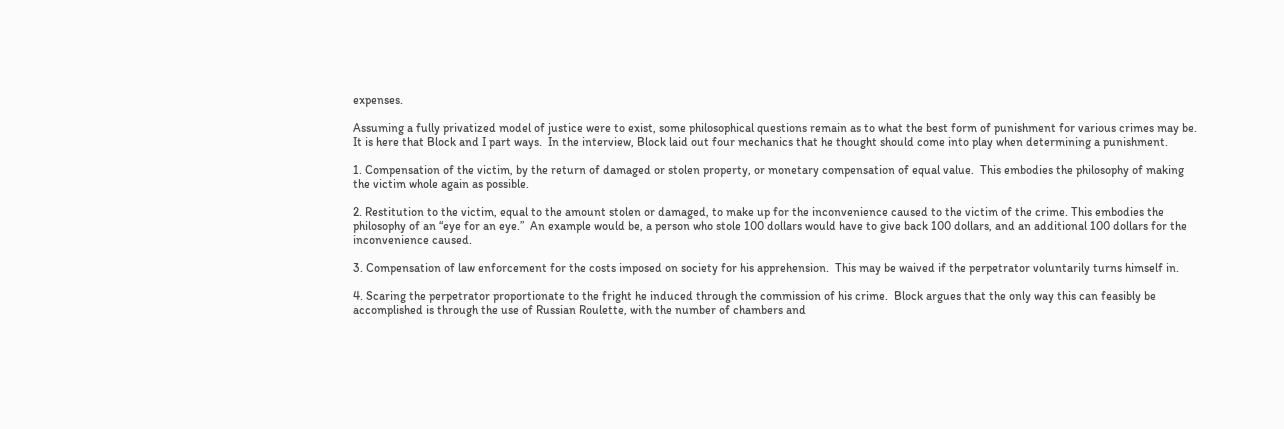expenses.

Assuming a fully privatized model of justice were to exist, some philosophical questions remain as to what the best form of punishment for various crimes may be.  It is here that Block and I part ways.  In the interview, Block laid out four mechanics that he thought should come into play when determining a punishment.

1. Compensation of the victim, by the return of damaged or stolen property, or monetary compensation of equal value.  This embodies the philosophy of making the victim whole again as possible.

2. Restitution to the victim, equal to the amount stolen or damaged, to make up for the inconvenience caused to the victim of the crime. This embodies the philosophy of an “eye for an eye.”  An example would be, a person who stole 100 dollars would have to give back 100 dollars, and an additional 100 dollars for the inconvenience caused.

3. Compensation of law enforcement for the costs imposed on society for his apprehension.  This may be waived if the perpetrator voluntarily turns himself in.

4. Scaring the perpetrator proportionate to the fright he induced through the commission of his crime.  Block argues that the only way this can feasibly be accomplished is through the use of Russian Roulette, with the number of chambers and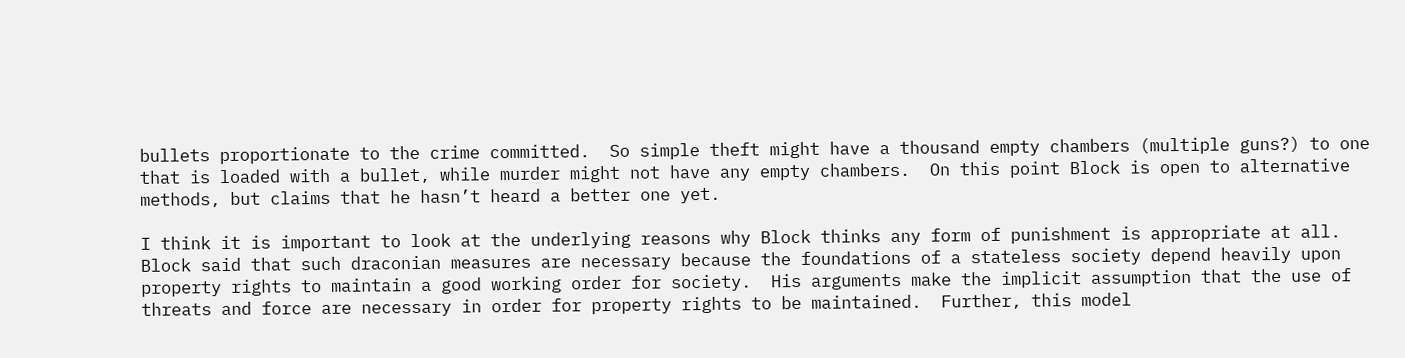bullets proportionate to the crime committed.  So simple theft might have a thousand empty chambers (multiple guns?) to one that is loaded with a bullet, while murder might not have any empty chambers.  On this point Block is open to alternative methods, but claims that he hasn’t heard a better one yet.

I think it is important to look at the underlying reasons why Block thinks any form of punishment is appropriate at all.  Block said that such draconian measures are necessary because the foundations of a stateless society depend heavily upon property rights to maintain a good working order for society.  His arguments make the implicit assumption that the use of threats and force are necessary in order for property rights to be maintained.  Further, this model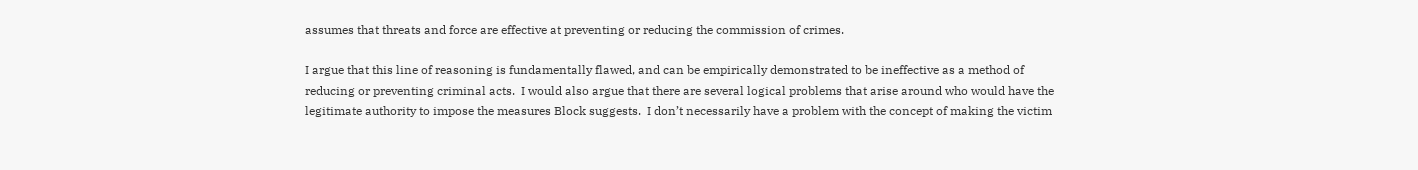assumes that threats and force are effective at preventing or reducing the commission of crimes.

I argue that this line of reasoning is fundamentally flawed, and can be empirically demonstrated to be ineffective as a method of reducing or preventing criminal acts.  I would also argue that there are several logical problems that arise around who would have the legitimate authority to impose the measures Block suggests.  I don’t necessarily have a problem with the concept of making the victim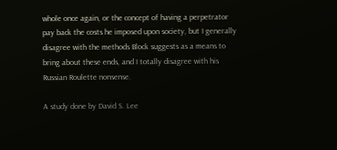whole once again, or the concept of having a perpetrator pay back the costs he imposed upon society, but I generally disagree with the methods Block suggests as a means to bring about these ends, and I totally disagree with his Russian Roulette nonsense.

A study done by David S. Lee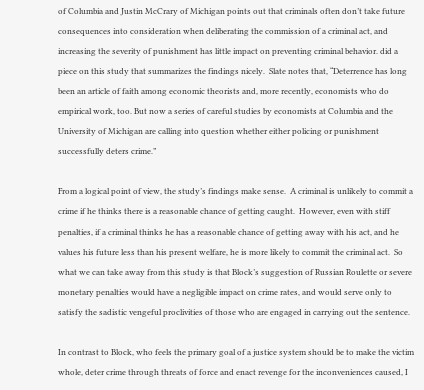of Columbia and Justin McCrary of Michigan points out that criminals often don’t take future consequences into consideration when deliberating the commission of a criminal act, and increasing the severity of punishment has little impact on preventing criminal behavior. did a piece on this study that summarizes the findings nicely.  Slate notes that, “Deterrence has long been an article of faith among economic theorists and, more recently, economists who do empirical work, too. But now a series of careful studies by economists at Columbia and the University of Michigan are calling into question whether either policing or punishment successfully deters crime.”

From a logical point of view, the study’s findings make sense.  A criminal is unlikely to commit a crime if he thinks there is a reasonable chance of getting caught.  However, even with stiff penalties, if a criminal thinks he has a reasonable chance of getting away with his act, and he values his future less than his present welfare, he is more likely to commit the criminal act.  So what we can take away from this study is that Block’s suggestion of Russian Roulette or severe monetary penalties would have a negligible impact on crime rates, and would serve only to satisfy the sadistic vengeful proclivities of those who are engaged in carrying out the sentence.

In contrast to Block, who feels the primary goal of a justice system should be to make the victim whole, deter crime through threats of force and enact revenge for the inconveniences caused, I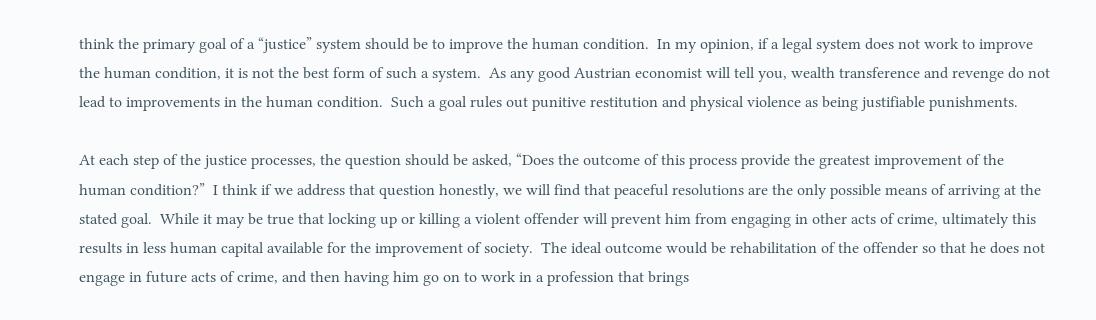think the primary goal of a “justice” system should be to improve the human condition.  In my opinion, if a legal system does not work to improve the human condition, it is not the best form of such a system.  As any good Austrian economist will tell you, wealth transference and revenge do not lead to improvements in the human condition.  Such a goal rules out punitive restitution and physical violence as being justifiable punishments.

At each step of the justice processes, the question should be asked, “Does the outcome of this process provide the greatest improvement of the human condition?”  I think if we address that question honestly, we will find that peaceful resolutions are the only possible means of arriving at the stated goal.  While it may be true that locking up or killing a violent offender will prevent him from engaging in other acts of crime, ultimately this results in less human capital available for the improvement of society.  The ideal outcome would be rehabilitation of the offender so that he does not engage in future acts of crime, and then having him go on to work in a profession that brings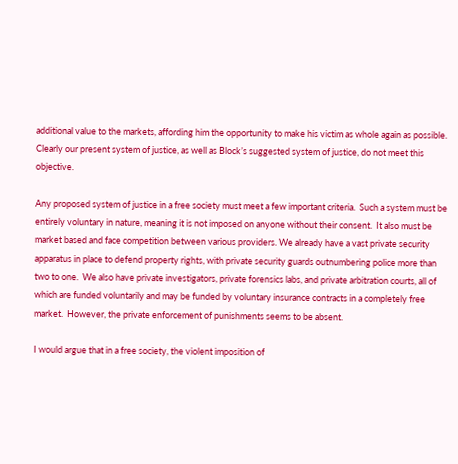additional value to the markets, affording him the opportunity to make his victim as whole again as possible. Clearly our present system of justice, as well as Block’s suggested system of justice, do not meet this objective.

Any proposed system of justice in a free society must meet a few important criteria.  Such a system must be entirely voluntary in nature, meaning it is not imposed on anyone without their consent.  It also must be market based and face competition between various providers. We already have a vast private security apparatus in place to defend property rights, with private security guards outnumbering police more than two to one.  We also have private investigators, private forensics labs, and private arbitration courts, all of which are funded voluntarily and may be funded by voluntary insurance contracts in a completely free market.  However, the private enforcement of punishments seems to be absent.

I would argue that in a free society, the violent imposition of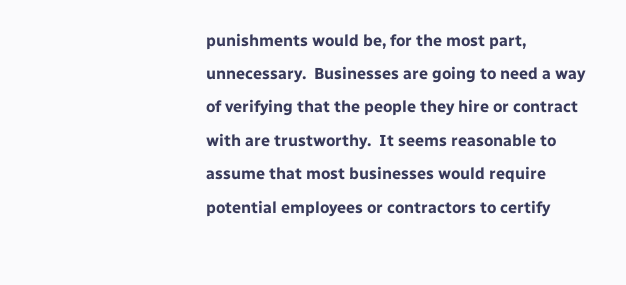punishments would be, for the most part, unnecessary.  Businesses are going to need a way of verifying that the people they hire or contract with are trustworthy.  It seems reasonable to assume that most businesses would require potential employees or contractors to certify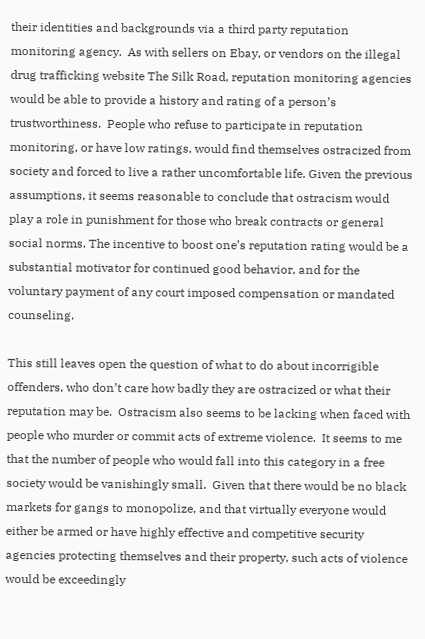their identities and backgrounds via a third party reputation monitoring agency.  As with sellers on Ebay, or vendors on the illegal drug trafficking website The Silk Road, reputation monitoring agencies would be able to provide a history and rating of a person’s trustworthiness.  People who refuse to participate in reputation monitoring, or have low ratings, would find themselves ostracized from society and forced to live a rather uncomfortable life. Given the previous assumptions, it seems reasonable to conclude that ostracism would play a role in punishment for those who break contracts or general social norms. The incentive to boost one’s reputation rating would be a substantial motivator for continued good behavior, and for the voluntary payment of any court imposed compensation or mandated counseling.

This still leaves open the question of what to do about incorrigible offenders, who don’t care how badly they are ostracized or what their reputation may be.  Ostracism also seems to be lacking when faced with people who murder or commit acts of extreme violence.  It seems to me that the number of people who would fall into this category in a free society would be vanishingly small.  Given that there would be no black markets for gangs to monopolize, and that virtually everyone would either be armed or have highly effective and competitive security agencies protecting themselves and their property, such acts of violence would be exceedingly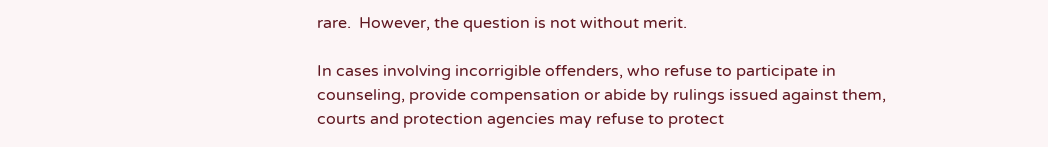rare.  However, the question is not without merit.

In cases involving incorrigible offenders, who refuse to participate in counseling, provide compensation or abide by rulings issued against them, courts and protection agencies may refuse to protect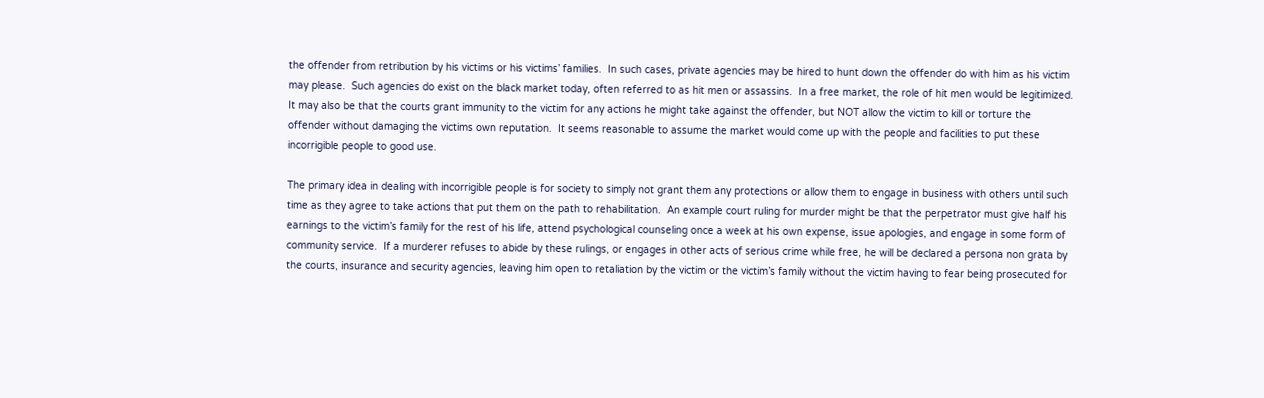the offender from retribution by his victims or his victims’ families.  In such cases, private agencies may be hired to hunt down the offender do with him as his victim may please.  Such agencies do exist on the black market today, often referred to as hit men or assassins.  In a free market, the role of hit men would be legitimized.  It may also be that the courts grant immunity to the victim for any actions he might take against the offender, but NOT allow the victim to kill or torture the offender without damaging the victims own reputation.  It seems reasonable to assume the market would come up with the people and facilities to put these incorrigible people to good use.

The primary idea in dealing with incorrigible people is for society to simply not grant them any protections or allow them to engage in business with others until such time as they agree to take actions that put them on the path to rehabilitation.  An example court ruling for murder might be that the perpetrator must give half his earnings to the victim’s family for the rest of his life, attend psychological counseling once a week at his own expense, issue apologies, and engage in some form of community service.  If a murderer refuses to abide by these rulings, or engages in other acts of serious crime while free, he will be declared a persona non grata by the courts, insurance and security agencies, leaving him open to retaliation by the victim or the victim’s family without the victim having to fear being prosecuted for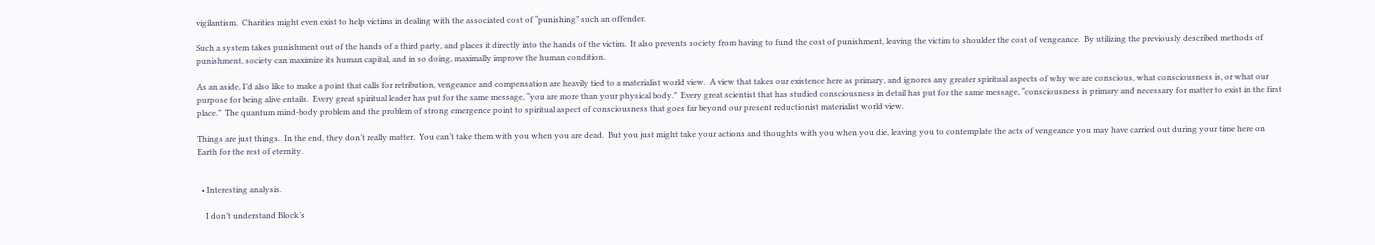vigilantism.  Charities might even exist to help victims in dealing with the associated cost of “punishing” such an offender.

Such a system takes punishment out of the hands of a third party, and places it directly into the hands of the victim.  It also prevents society from having to fund the cost of punishment, leaving the victim to shoulder the cost of vengeance.  By utilizing the previously described methods of punishment, society can maximize its human capital, and in so doing, maximally improve the human condition.

As an aside, I’d also like to make a point that calls for retribution, vengeance and compensation are heavily tied to a materialist world view.  A view that takes our existence here as primary, and ignores any greater spiritual aspects of why we are conscious, what consciousness is, or what our purpose for being alive entails.  Every great spiritual leader has put for the same message, “you are more than your physical body.”  Every great scientist that has studied consciousness in detail has put for the same message, “consciousness is primary and necessary for matter to exist in the first place.”  The quantum mind-body problem and the problem of strong emergence point to spiritual aspect of consciousness that goes far beyond our present reductionist materialist world view.

Things are just things.  In the end, they don’t really matter.  You can’t take them with you when you are dead.  But you just might take your actions and thoughts with you when you die, leaving you to contemplate the acts of vengeance you may have carried out during your time here on Earth for the rest of eternity.


  • Interesting analysis.

    I don’t understand Block’s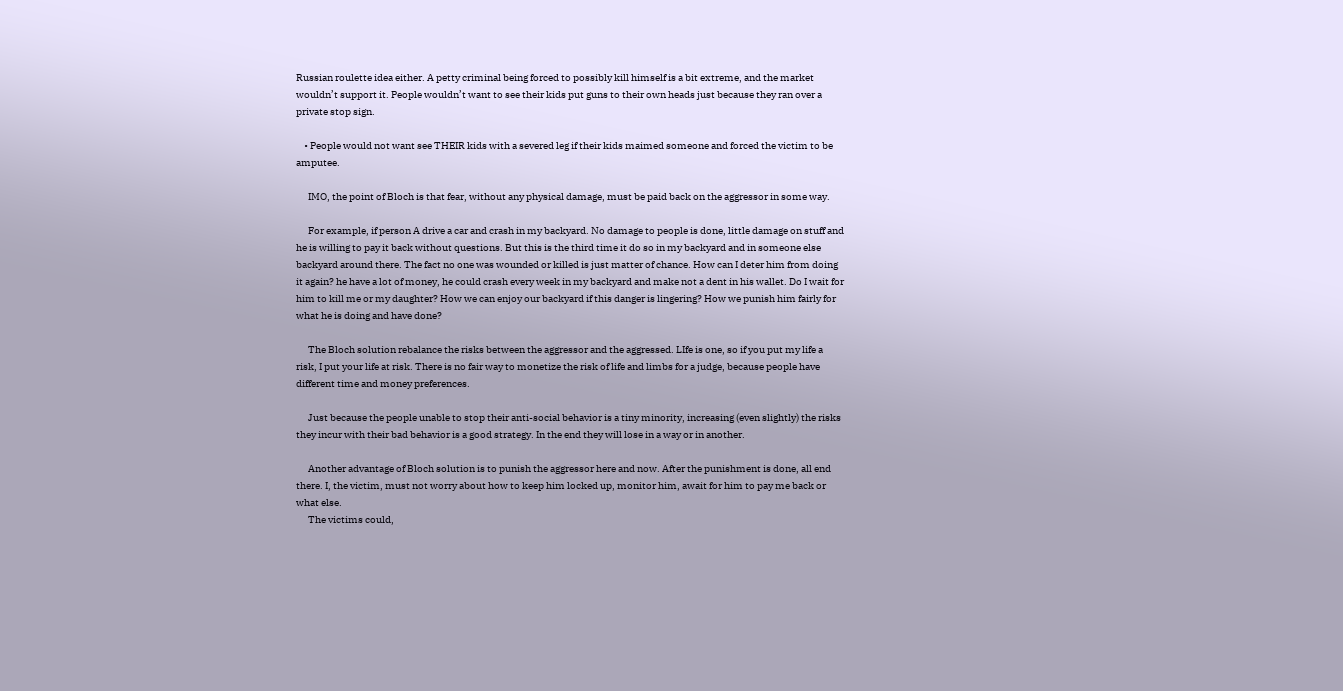Russian roulette idea either. A petty criminal being forced to possibly kill himself is a bit extreme, and the market wouldn’t support it. People wouldn’t want to see their kids put guns to their own heads just because they ran over a private stop sign.

    • People would not want see THEIR kids with a severed leg if their kids maimed someone and forced the victim to be amputee.

      IMO, the point of Bloch is that fear, without any physical damage, must be paid back on the aggressor in some way.

      For example, if person A drive a car and crash in my backyard. No damage to people is done, little damage on stuff and he is willing to pay it back without questions. But this is the third time it do so in my backyard and in someone else backyard around there. The fact no one was wounded or killed is just matter of chance. How can I deter him from doing it again? he have a lot of money, he could crash every week in my backyard and make not a dent in his wallet. Do I wait for him to kill me or my daughter? How we can enjoy our backyard if this danger is lingering? How we punish him fairly for what he is doing and have done?

      The Bloch solution rebalance the risks between the aggressor and the aggressed. LIfe is one, so if you put my life a risk, I put your life at risk. There is no fair way to monetize the risk of life and limbs for a judge, because people have different time and money preferences.

      Just because the people unable to stop their anti-social behavior is a tiny minority, increasing (even slightly) the risks they incur with their bad behavior is a good strategy. In the end they will lose in a way or in another.

      Another advantage of Bloch solution is to punish the aggressor here and now. After the punishment is done, all end there. I, the victim, must not worry about how to keep him locked up, monitor him, await for him to pay me back or what else.
      The victims could,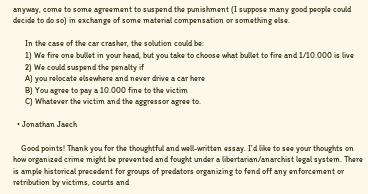anyway, come to some agreement to suspend the punishment (I suppose many good people could decide to do so) in exchange of some material compensation or something else.

      In the case of the car crasher, the solution could be:
      1) We fire one bullet in your head, but you take to choose what bullet to fire and 1/10.000 is live
      2) We could suspend the penalty if
      A) you relocate elsewhere and never drive a car here
      B) You agree to pay a 10.000 fine to the victim
      C) Whatever the victim and the aggressor agree to.

  • Jonathan Jaech

    Good points! Thank you for the thoughtful and well-written essay. I’d like to see your thoughts on how organized crime might be prevented and fought under a libertarian/anarchist legal system. There is ample historical precedent for groups of predators organizing to fend off any enforcement or retribution by victims, courts and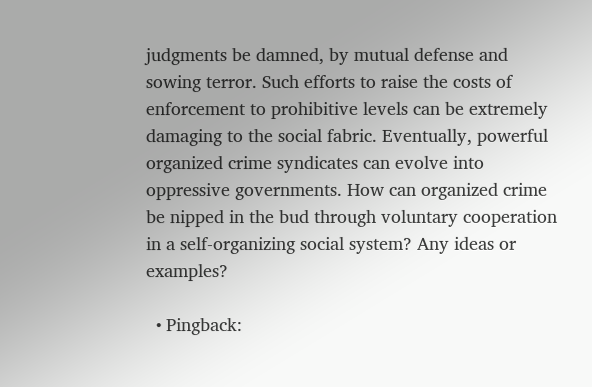judgments be damned, by mutual defense and sowing terror. Such efforts to raise the costs of enforcement to prohibitive levels can be extremely damaging to the social fabric. Eventually, powerful organized crime syndicates can evolve into oppressive governments. How can organized crime be nipped in the bud through voluntary cooperation in a self-organizing social system? Any ideas or examples?

  • Pingback: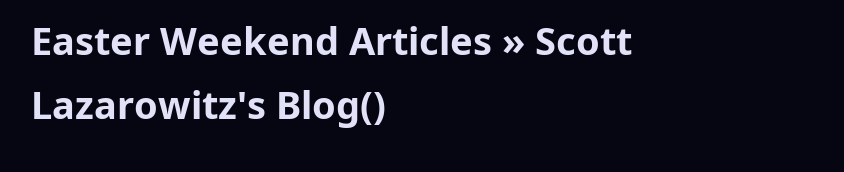Easter Weekend Articles » Scott Lazarowitz's Blog()